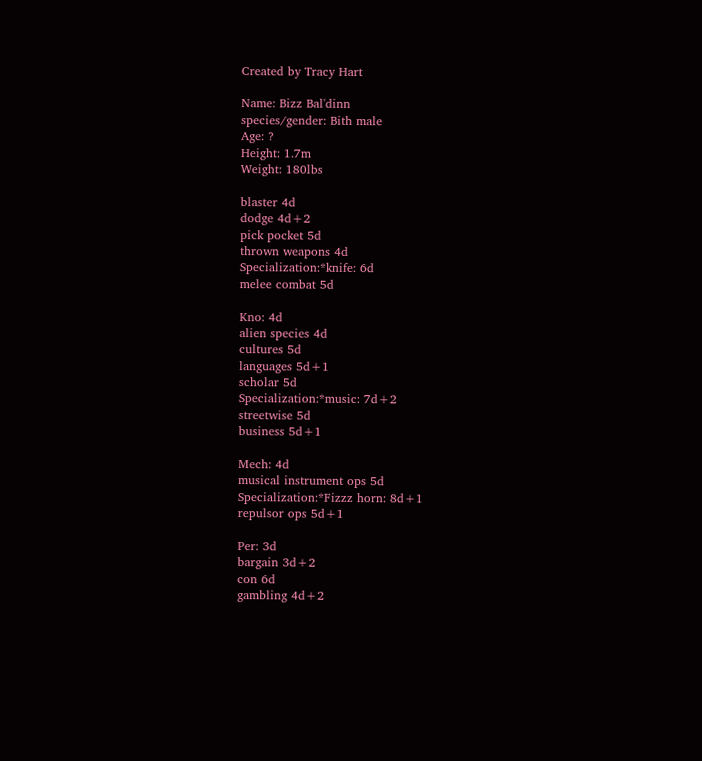Created by Tracy Hart

Name: Bizz Bal'dinn
species/gender: Bith male
Age: ?
Height: 1.7m
Weight: 180lbs

blaster 4d
dodge 4d+2
pick pocket 5d
thrown weapons 4d
Specialization:*knife: 6d
melee combat 5d

Kno: 4d
alien species 4d
cultures 5d
languages 5d+1
scholar 5d
Specialization:*music: 7d+2
streetwise 5d
business 5d+1

Mech: 4d
musical instrument ops 5d
Specialization:*Fizzz horn: 8d+1
repulsor ops 5d+1

Per: 3d
bargain 3d+2
con 6d
gambling 4d+2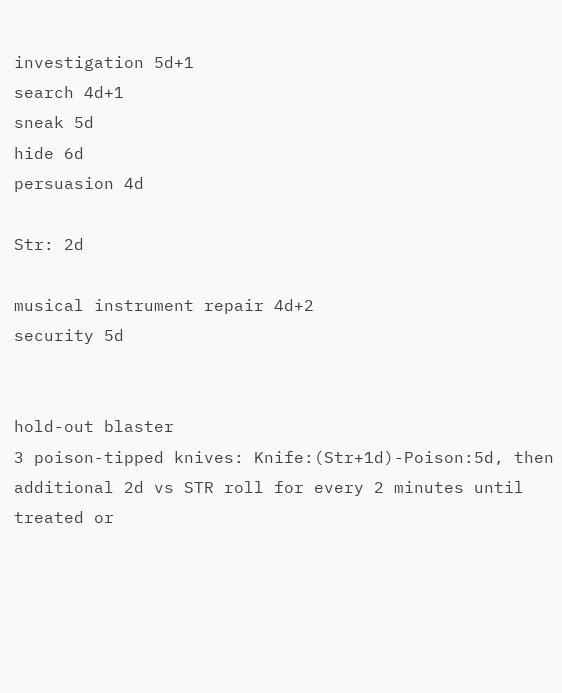investigation 5d+1
search 4d+1
sneak 5d
hide 6d
persuasion 4d

Str: 2d

musical instrument repair 4d+2
security 5d


hold-out blaster
3 poison-tipped knives: Knife:(Str+1d)-Poison:5d, then additional 2d vs STR roll for every 2 minutes until treated or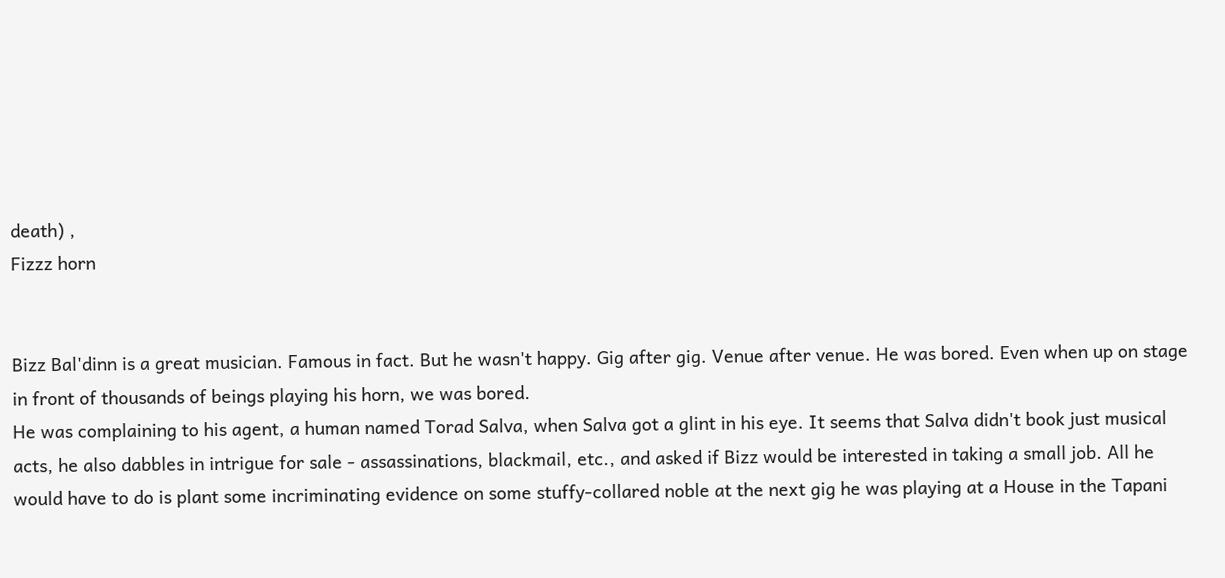death) ,
Fizzz horn


Bizz Bal'dinn is a great musician. Famous in fact. But he wasn't happy. Gig after gig. Venue after venue. He was bored. Even when up on stage in front of thousands of beings playing his horn, we was bored.
He was complaining to his agent, a human named Torad Salva, when Salva got a glint in his eye. It seems that Salva didn't book just musical acts, he also dabbles in intrigue for sale - assassinations, blackmail, etc., and asked if Bizz would be interested in taking a small job. All he would have to do is plant some incriminating evidence on some stuffy-collared noble at the next gig he was playing at a House in the Tapani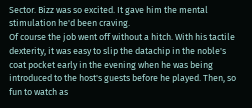Sector. Bizz was so excited. It gave him the mental stimulation he'd been craving.
Of course the job went off without a hitch. With his tactile dexterity, it was easy to slip the datachip in the noble's coat pocket early in the evening when he was being introduced to the host's guests before he played. Then, so fun to watch as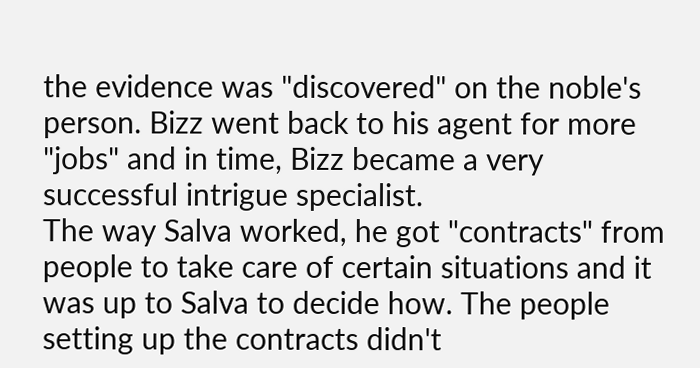the evidence was "discovered" on the noble's person. Bizz went back to his agent for more "jobs" and in time, Bizz became a very successful intrigue specialist.
The way Salva worked, he got "contracts" from people to take care of certain situations and it was up to Salva to decide how. The people setting up the contracts didn't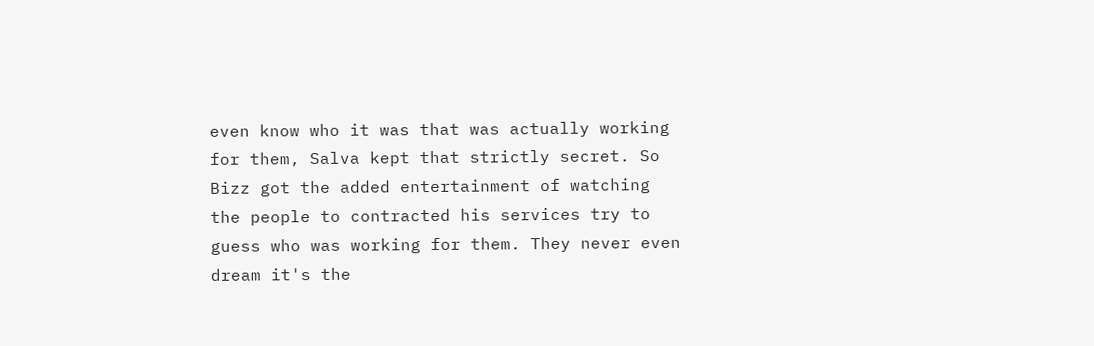even know who it was that was actually working for them, Salva kept that strictly secret. So Bizz got the added entertainment of watching the people to contracted his services try to guess who was working for them. They never even dream it's the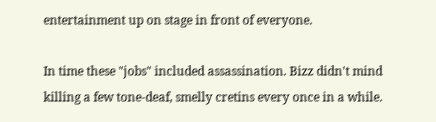entertainment up on stage in front of everyone.

In time these "jobs" included assassination. Bizz didn't mind killing a few tone-deaf, smelly cretins every once in a while.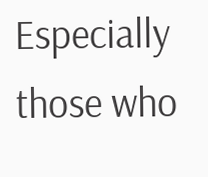Especially those who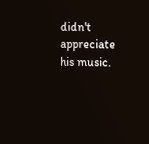didn't appreciate his music.